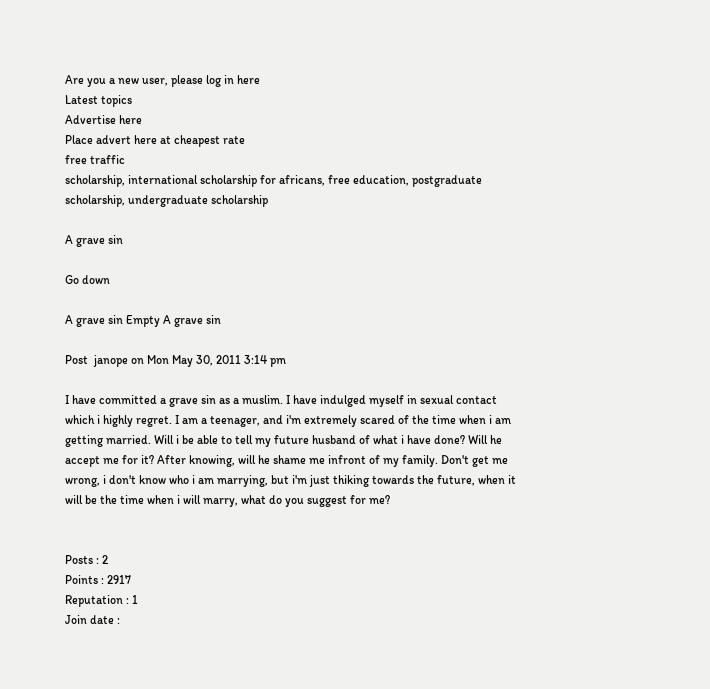Are you a new user, please log in here
Latest topics
Advertise here
Place advert here at cheapest rate
free traffic
scholarship, international scholarship for africans, free education, postgraduate scholarship, undergraduate scholarship

A grave sin

Go down

A grave sin Empty A grave sin

Post  janope on Mon May 30, 2011 3:14 pm

I have committed a grave sin as a muslim. I have indulged myself in sexual contact which i highly regret. I am a teenager, and i'm extremely scared of the time when i am getting married. Will i be able to tell my future husband of what i have done? Will he accept me for it? After knowing, will he shame me infront of my family. Don't get me wrong, i don't know who i am marrying, but i'm just thiking towards the future, when it will be the time when i will marry, what do you suggest for me?


Posts : 2
Points : 2917
Reputation : 1
Join date :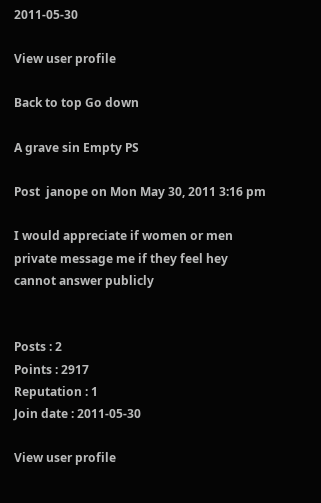2011-05-30

View user profile

Back to top Go down

A grave sin Empty PS

Post  janope on Mon May 30, 2011 3:16 pm

I would appreciate if women or men private message me if they feel hey cannot answer publicly


Posts : 2
Points : 2917
Reputation : 1
Join date : 2011-05-30

View user profile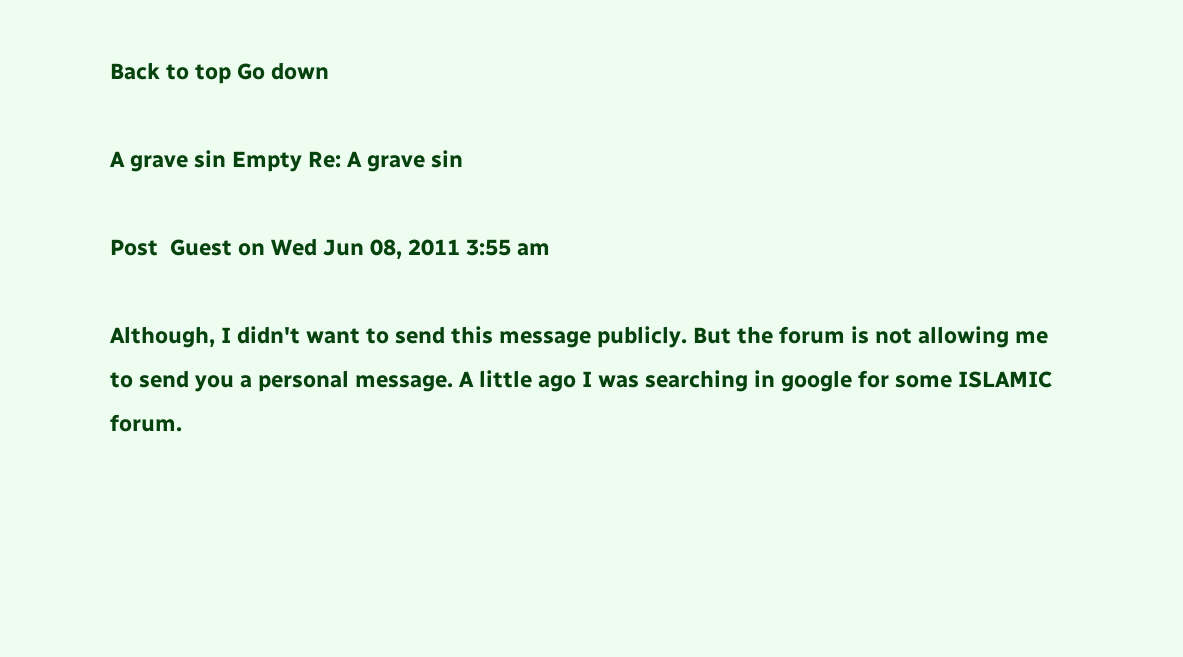Back to top Go down

A grave sin Empty Re: A grave sin

Post  Guest on Wed Jun 08, 2011 3:55 am

Although, I didn't want to send this message publicly. But the forum is not allowing me to send you a personal message. A little ago I was searching in google for some ISLAMIC forum.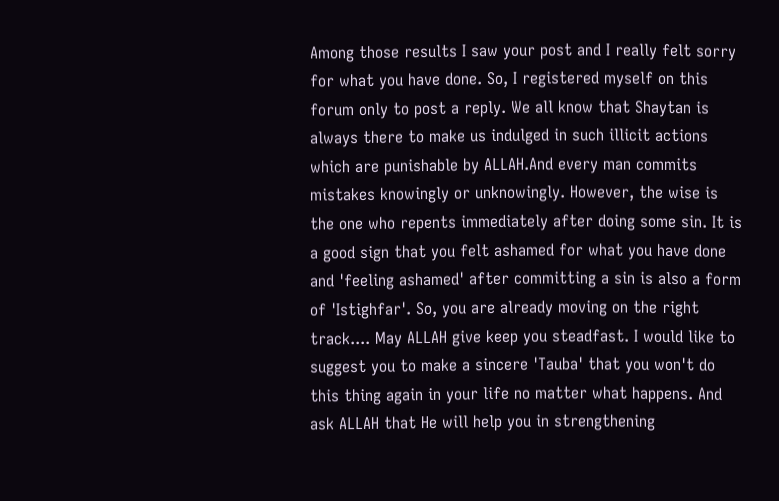Among those results I saw your post and I really felt sorry for what you have done. So, I registered myself on this forum only to post a reply. We all know that Shaytan is always there to make us indulged in such illicit actions which are punishable by ALLAH.And every man commits mistakes knowingly or unknowingly. However, the wise is the one who repents immediately after doing some sin. It is a good sign that you felt ashamed for what you have done and 'feeling ashamed' after committing a sin is also a form of 'Istighfar'. So, you are already moving on the right track.... May ALLAH give keep you steadfast. I would like to suggest you to make a sincere 'Tauba' that you won't do this thing again in your life no matter what happens. And ask ALLAH that He will help you in strengthening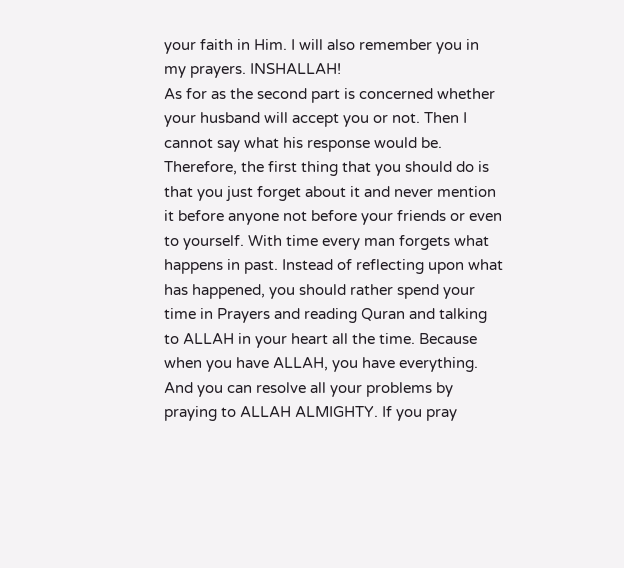your faith in Him. I will also remember you in my prayers. INSHALLAH!
As for as the second part is concerned whether your husband will accept you or not. Then I cannot say what his response would be. Therefore, the first thing that you should do is that you just forget about it and never mention it before anyone not before your friends or even to yourself. With time every man forgets what happens in past. Instead of reflecting upon what has happened, you should rather spend your time in Prayers and reading Quran and talking to ALLAH in your heart all the time. Because when you have ALLAH, you have everything. And you can resolve all your problems by praying to ALLAH ALMIGHTY. If you pray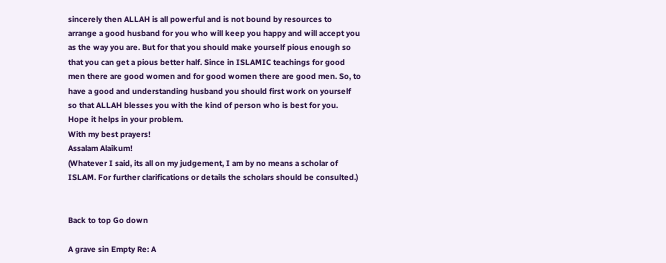sincerely then ALLAH is all powerful and is not bound by resources to arrange a good husband for you who will keep you happy and will accept you as the way you are. But for that you should make yourself pious enough so that you can get a pious better half. Since in ISLAMIC teachings for good men there are good women and for good women there are good men. So, to have a good and understanding husband you should first work on yourself so that ALLAH blesses you with the kind of person who is best for you.
Hope it helps in your problem.
With my best prayers!
Assalam Alaikum!
(Whatever I said, its all on my judgement, I am by no means a scholar of ISLAM. For further clarifications or details the scholars should be consulted.)


Back to top Go down

A grave sin Empty Re: A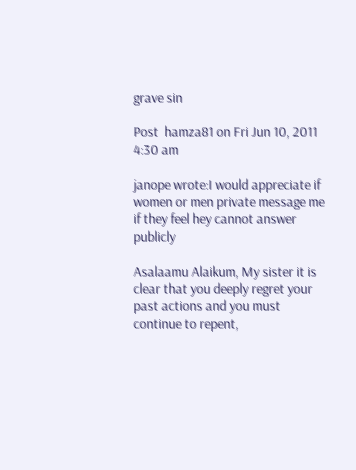grave sin

Post  hamza81 on Fri Jun 10, 2011 4:30 am

janope wrote:I would appreciate if women or men private message me if they feel hey cannot answer publicly

Asalaamu Alaikum, My sister it is clear that you deeply regret your past actions and you must continue to repent,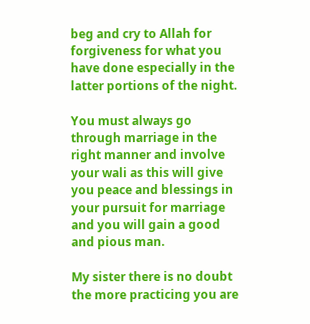beg and cry to Allah for forgiveness for what you have done especially in the latter portions of the night.

You must always go through marriage in the right manner and involve your wali as this will give you peace and blessings in your pursuit for marriage and you will gain a good and pious man.

My sister there is no doubt the more practicing you are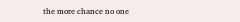the more chance no one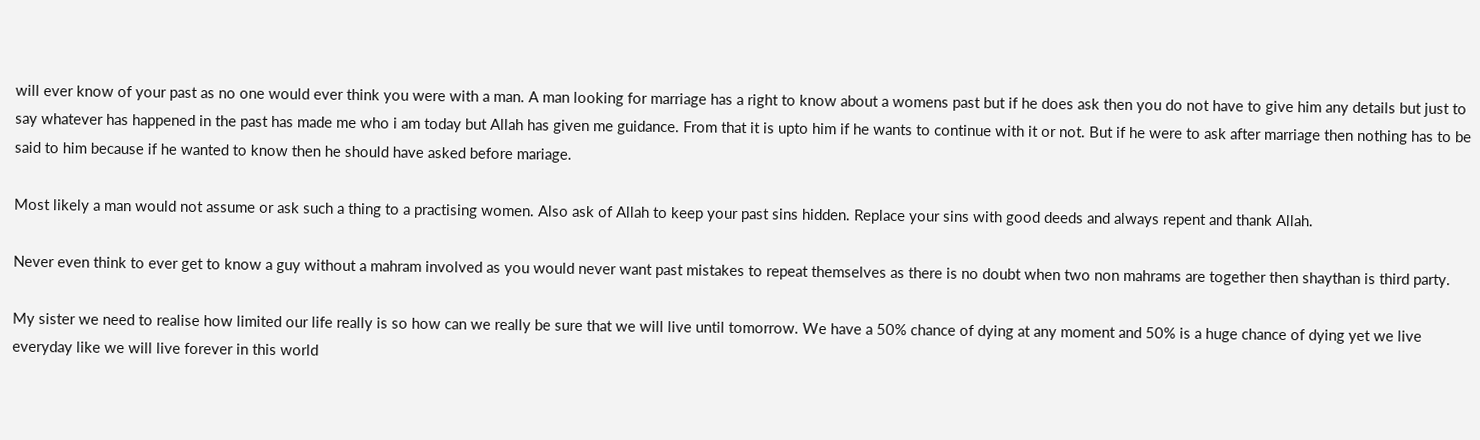will ever know of your past as no one would ever think you were with a man. A man looking for marriage has a right to know about a womens past but if he does ask then you do not have to give him any details but just to say whatever has happened in the past has made me who i am today but Allah has given me guidance. From that it is upto him if he wants to continue with it or not. But if he were to ask after marriage then nothing has to be said to him because if he wanted to know then he should have asked before mariage.

Most likely a man would not assume or ask such a thing to a practising women. Also ask of Allah to keep your past sins hidden. Replace your sins with good deeds and always repent and thank Allah.

Never even think to ever get to know a guy without a mahram involved as you would never want past mistakes to repeat themselves as there is no doubt when two non mahrams are together then shaythan is third party.

My sister we need to realise how limited our life really is so how can we really be sure that we will live until tomorrow. We have a 50% chance of dying at any moment and 50% is a huge chance of dying yet we live everyday like we will live forever in this world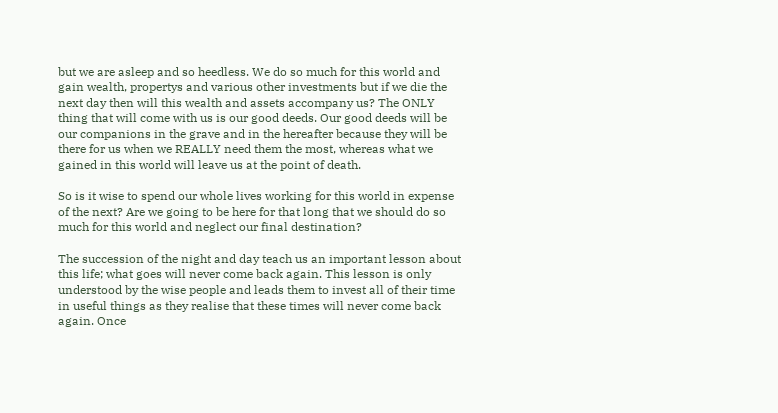but we are asleep and so heedless. We do so much for this world and gain wealth, propertys and various other investments but if we die the next day then will this wealth and assets accompany us? The ONLY thing that will come with us is our good deeds. Our good deeds will be our companions in the grave and in the hereafter because they will be there for us when we REALLY need them the most, whereas what we gained in this world will leave us at the point of death.

So is it wise to spend our whole lives working for this world in expense of the next? Are we going to be here for that long that we should do so much for this world and neglect our final destination?

The succession of the night and day teach us an important lesson about this life; what goes will never come back again. This lesson is only understood by the wise people and leads them to invest all of their time in useful things as they realise that these times will never come back again. Once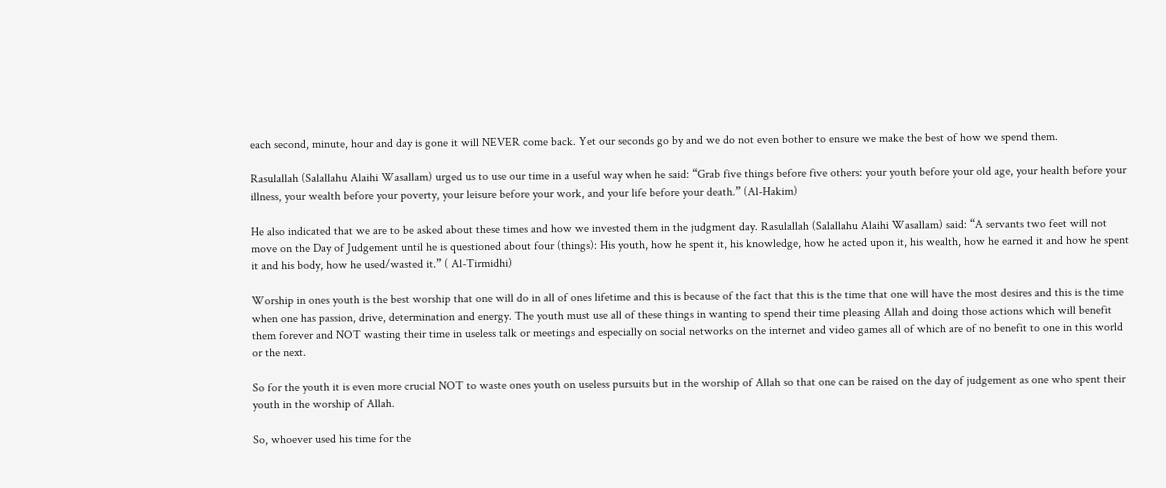each second, minute, hour and day is gone it will NEVER come back. Yet our seconds go by and we do not even bother to ensure we make the best of how we spend them.

Rasulallah (Salallahu Alaihi Wasallam) urged us to use our time in a useful way when he said: “Grab five things before five others: your youth before your old age, your health before your illness, your wealth before your poverty, your leisure before your work, and your life before your death.” (Al-Hakim)

He also indicated that we are to be asked about these times and how we invested them in the judgment day. Rasulallah (Salallahu Alaihi Wasallam) said: “A servants two feet will not move on the Day of Judgement until he is questioned about four (things): His youth, how he spent it, his knowledge, how he acted upon it, his wealth, how he earned it and how he spent it and his body, how he used/wasted it.” ( Al-Tirmidhi)

Worship in ones youth is the best worship that one will do in all of ones lifetime and this is because of the fact that this is the time that one will have the most desires and this is the time when one has passion, drive, determination and energy. The youth must use all of these things in wanting to spend their time pleasing Allah and doing those actions which will benefit them forever and NOT wasting their time in useless talk or meetings and especially on social networks on the internet and video games all of which are of no benefit to one in this world or the next.

So for the youth it is even more crucial NOT to waste ones youth on useless pursuits but in the worship of Allah so that one can be raised on the day of judgement as one who spent their youth in the worship of Allah.

So, whoever used his time for the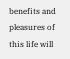benefits and pleasures of this life will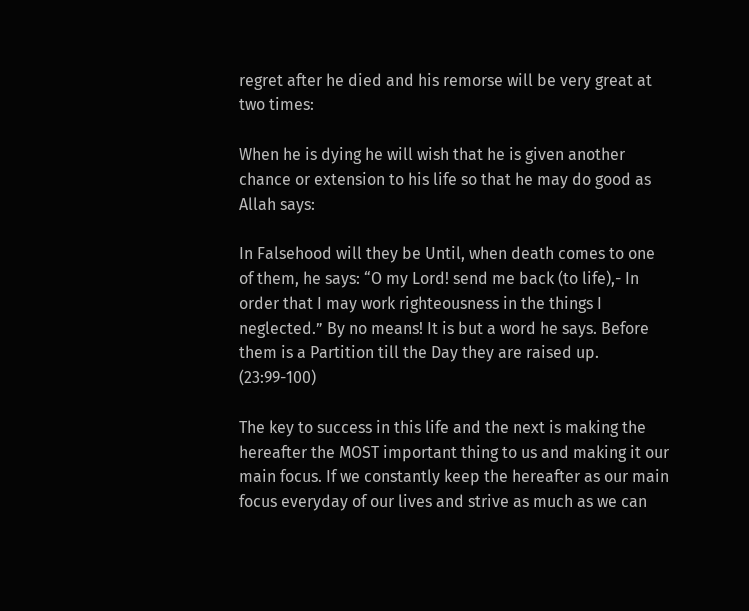regret after he died and his remorse will be very great at two times:

When he is dying he will wish that he is given another chance or extension to his life so that he may do good as Allah says:

In Falsehood will they be Until, when death comes to one of them, he says: “O my Lord! send me back (to life),- In order that I may work righteousness in the things I neglected.” By no means! It is but a word he says. Before them is a Partition till the Day they are raised up. (23:99-100)

The key to success in this life and the next is making the hereafter the MOST important thing to us and making it our main focus. If we constantly keep the hereafter as our main focus everyday of our lives and strive as much as we can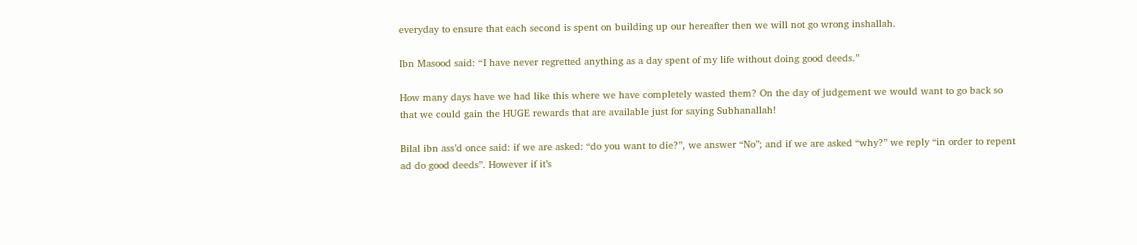everyday to ensure that each second is spent on building up our hereafter then we will not go wrong inshallah.

Ibn Masood said: “I have never regretted anything as a day spent of my life without doing good deeds.”

How many days have we had like this where we have completely wasted them? On the day of judgement we would want to go back so that we could gain the HUGE rewards that are available just for saying Subhanallah!

Bilal ibn ass’d once said: if we are asked: ‘‘do you want to die?’’, we answer ‘‘No’’; and if we are asked ‘‘why?’’ we reply ‘‘in order to repent ad do good deeds’’. However if it’s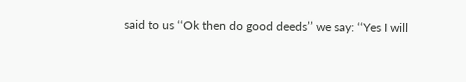said to us ‘‘Ok then do good deeds’’ we say: ‘‘Yes I will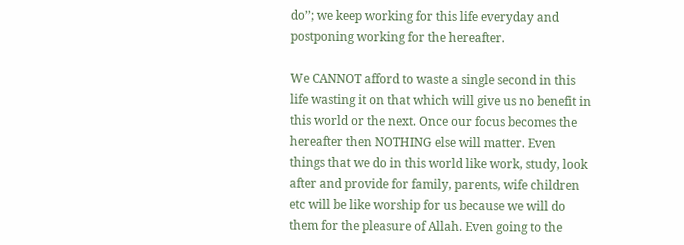do’’; we keep working for this life everyday and postponing working for the hereafter.

We CANNOT afford to waste a single second in this life wasting it on that which will give us no benefit in this world or the next. Once our focus becomes the hereafter then NOTHING else will matter. Even things that we do in this world like work, study, look after and provide for family, parents, wife children etc will be like worship for us because we will do them for the pleasure of Allah. Even going to the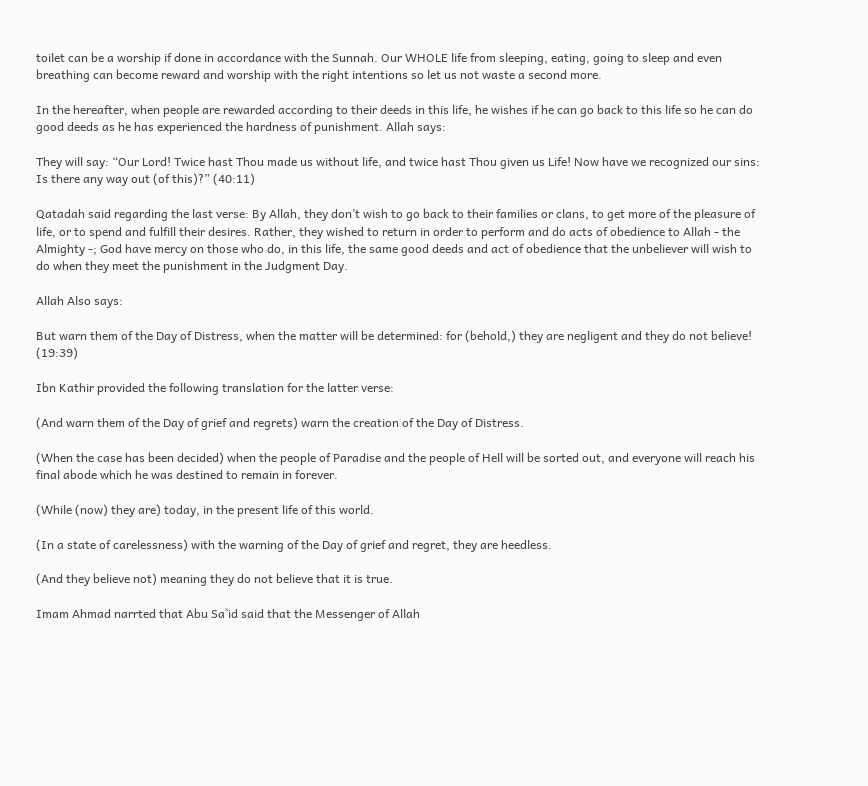toilet can be a worship if done in accordance with the Sunnah. Our WHOLE life from sleeping, eating, going to sleep and even breathing can become reward and worship with the right intentions so let us not waste a second more.

In the hereafter, when people are rewarded according to their deeds in this life, he wishes if he can go back to this life so he can do good deeds as he has experienced the hardness of punishment. Allah says:

They will say: “Our Lord! Twice hast Thou made us without life, and twice hast Thou given us Life! Now have we recognized our sins: Is there any way out (of this)?” (40:11)

Qatadah said regarding the last verse: By Allah, they don’t wish to go back to their families or clans, to get more of the pleasure of life, or to spend and fulfill their desires. Rather, they wished to return in order to perform and do acts of obedience to Allah - the Almighty -; God have mercy on those who do, in this life, the same good deeds and act of obedience that the unbeliever will wish to do when they meet the punishment in the Judgment Day.

Allah Also says:

But warn them of the Day of Distress, when the matter will be determined: for (behold,) they are negligent and they do not believe! (19:39)

Ibn Kathir provided the following translation for the latter verse:

(And warn them of the Day of grief and regrets) warn the creation of the Day of Distress.

(When the case has been decided) when the people of Paradise and the people of Hell will be sorted out, and everyone will reach his final abode which he was destined to remain in forever.

(While (now) they are) today, in the present life of this world.

(In a state of carelessness) with the warning of the Day of grief and regret, they are heedless.

(And they believe not) meaning they do not believe that it is true.

Imam Ahmad narrted that Abu Sa`id said that the Messenger of Allah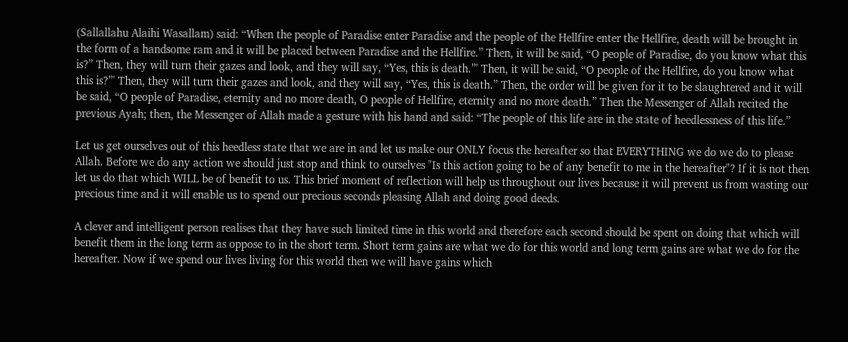(Sallallahu Alaihi Wasallam) said: “When the people of Paradise enter Paradise and the people of the Hellfire enter the Hellfire, death will be brought in the form of a handsome ram and it will be placed between Paradise and the Hellfire.” Then, it will be said, “O people of Paradise, do you know what this is?” Then, they will turn their gazes and look, and they will say, “Yes, this is death.”' Then, it will be said, “O people of the Hellfire, do you know what this is?”' Then, they will turn their gazes and look, and they will say, “Yes, this is death.” Then, the order will be given for it to be slaughtered and it will be said, “O people of Paradise, eternity and no more death, O people of Hellfire, eternity and no more death.” Then the Messenger of Allah recited the previous Ayah; then, the Messenger of Allah made a gesture with his hand and said: “The people of this life are in the state of heedlessness of this life.”

Let us get ourselves out of this heedless state that we are in and let us make our ONLY focus the hereafter so that EVERYTHING we do we do to please Allah. Before we do any action we should just stop and think to ourselves "Is this action going to be of any benefit to me in the hereafter"? If it is not then let us do that which WILL be of benefit to us. This brief moment of reflection will help us throughout our lives because it will prevent us from wasting our precious time and it will enable us to spend our precious seconds pleasing Allah and doing good deeds.

A clever and intelligent person realises that they have such limited time in this world and therefore each second should be spent on doing that which will benefit them in the long term as oppose to in the short term. Short term gains are what we do for this world and long term gains are what we do for the hereafter. Now if we spend our lives living for this world then we will have gains which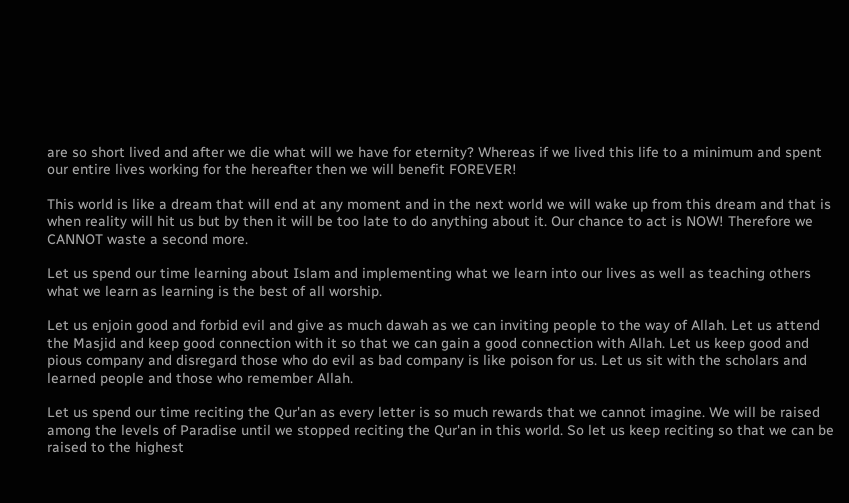are so short lived and after we die what will we have for eternity? Whereas if we lived this life to a minimum and spent our entire lives working for the hereafter then we will benefit FOREVER!

This world is like a dream that will end at any moment and in the next world we will wake up from this dream and that is when reality will hit us but by then it will be too late to do anything about it. Our chance to act is NOW! Therefore we CANNOT waste a second more.

Let us spend our time learning about Islam and implementing what we learn into our lives as well as teaching others what we learn as learning is the best of all worship.

Let us enjoin good and forbid evil and give as much dawah as we can inviting people to the way of Allah. Let us attend the Masjid and keep good connection with it so that we can gain a good connection with Allah. Let us keep good and pious company and disregard those who do evil as bad company is like poison for us. Let us sit with the scholars and learned people and those who remember Allah.

Let us spend our time reciting the Qur'an as every letter is so much rewards that we cannot imagine. We will be raised among the levels of Paradise until we stopped reciting the Qur'an in this world. So let us keep reciting so that we can be raised to the highest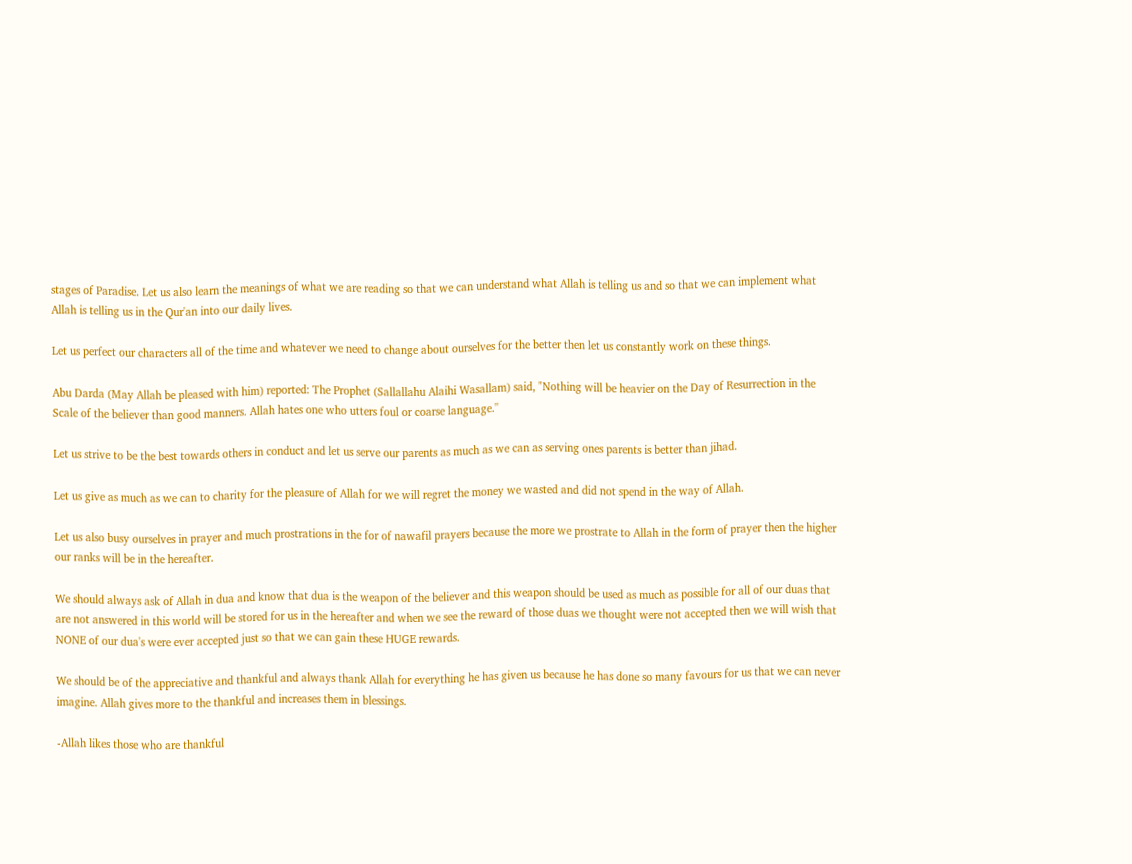stages of Paradise. Let us also learn the meanings of what we are reading so that we can understand what Allah is telling us and so that we can implement what Allah is telling us in the Qur'an into our daily lives.

Let us perfect our characters all of the time and whatever we need to change about ourselves for the better then let us constantly work on these things.

Abu Darda (May Allah be pleased with him) reported: The Prophet (Sallallahu Alaihi Wasallam) said, "Nothing will be heavier on the Day of Resurrection in the Scale of the believer than good manners. Allah hates one who utters foul or coarse language.''

Let us strive to be the best towards others in conduct and let us serve our parents as much as we can as serving ones parents is better than jihad.

Let us give as much as we can to charity for the pleasure of Allah for we will regret the money we wasted and did not spend in the way of Allah.

Let us also busy ourselves in prayer and much prostrations in the for of nawafil prayers because the more we prostrate to Allah in the form of prayer then the higher our ranks will be in the hereafter.

We should always ask of Allah in dua and know that dua is the weapon of the believer and this weapon should be used as much as possible for all of our duas that are not answered in this world will be stored for us in the hereafter and when we see the reward of those duas we thought were not accepted then we will wish that NONE of our dua's were ever accepted just so that we can gain these HUGE rewards.

We should be of the appreciative and thankful and always thank Allah for everything he has given us because he has done so many favours for us that we can never imagine. Allah gives more to the thankful and increases them in blessings.

-Allah likes those who are thankful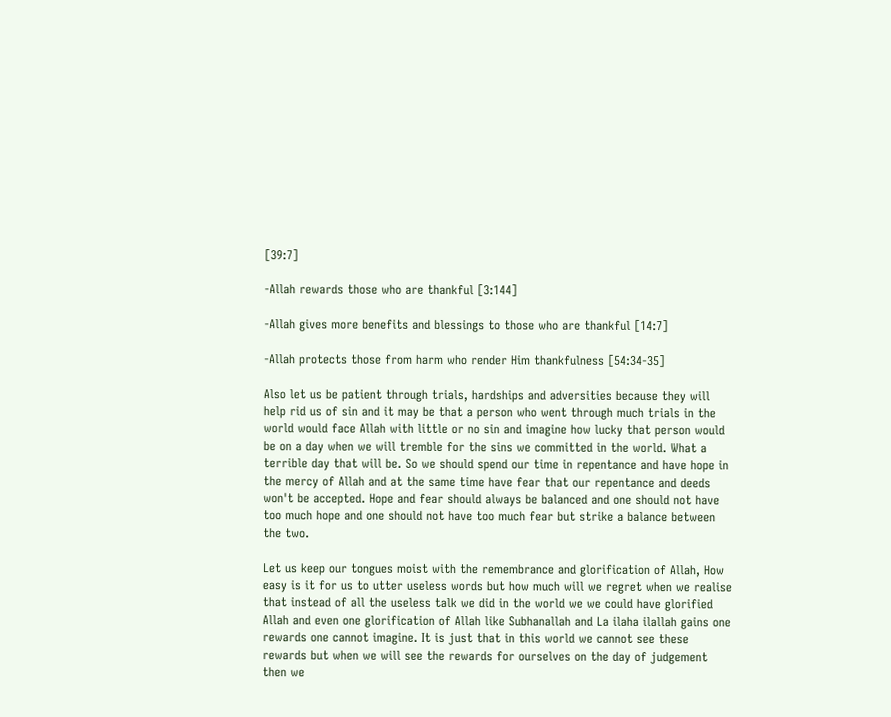[39:7]

-Allah rewards those who are thankful [3:144]

-Allah gives more benefits and blessings to those who are thankful [14:7]

-Allah protects those from harm who render Him thankfulness [54:34-35]

Also let us be patient through trials, hardships and adversities because they will help rid us of sin and it may be that a person who went through much trials in the world would face Allah with little or no sin and imagine how lucky that person would be on a day when we will tremble for the sins we committed in the world. What a terrible day that will be. So we should spend our time in repentance and have hope in the mercy of Allah and at the same time have fear that our repentance and deeds won't be accepted. Hope and fear should always be balanced and one should not have too much hope and one should not have too much fear but strike a balance between the two.

Let us keep our tongues moist with the remembrance and glorification of Allah, How easy is it for us to utter useless words but how much will we regret when we realise that instead of all the useless talk we did in the world we we could have glorified Allah and even one glorification of Allah like Subhanallah and La ilaha ilallah gains one rewards one cannot imagine. It is just that in this world we cannot see these rewards but when we will see the rewards for ourselves on the day of judgement then we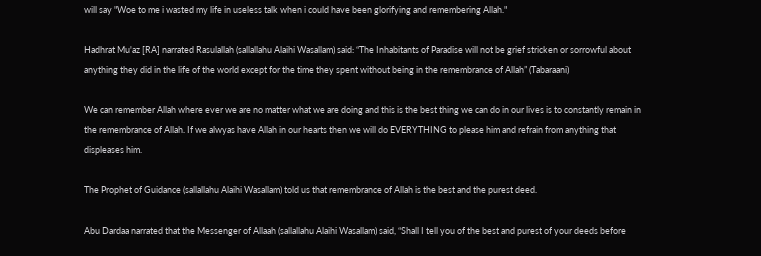will say "Woe to me i wasted my life in useless talk when i could have been glorifying and remembering Allah."

Hadhrat Mu'az [RA] narrated Rasulallah (sallallahu Alaihi Wasallam) said: “The Inhabitants of Paradise will not be grief stricken or sorrowful about anything they did in the life of the world except for the time they spent without being in the remembrance of Allah” (Tabaraani)

We can remember Allah where ever we are no matter what we are doing and this is the best thing we can do in our lives is to constantly remain in the remembrance of Allah. If we alwyas have Allah in our hearts then we will do EVERYTHING to please him and refrain from anything that displeases him.

The Prophet of Guidance (sallallahu Alaihi Wasallam) told us that remembrance of Allah is the best and the purest deed.

Abu Dardaa narrated that the Messenger of Allaah (sallallahu Alaihi Wasallam) said, “Shall I tell you of the best and purest of your deeds before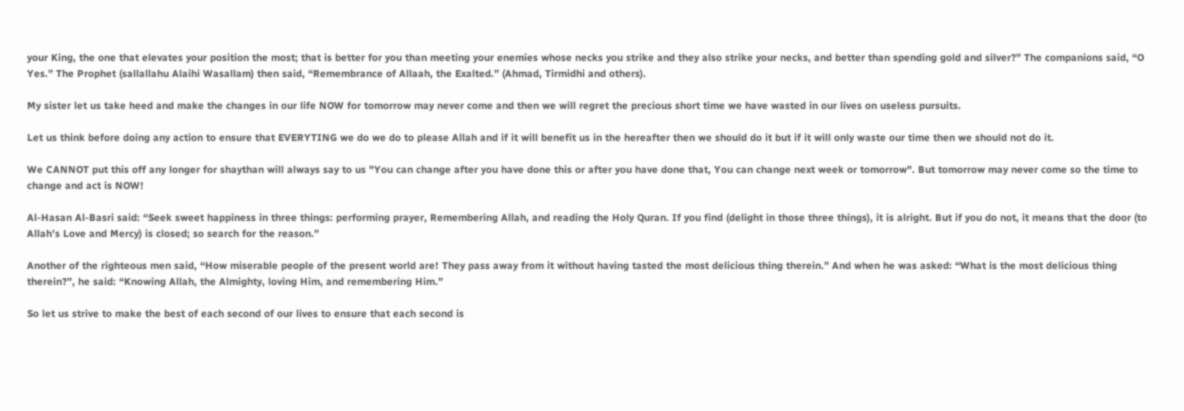your King, the one that elevates your position the most; that is better for you than meeting your enemies whose necks you strike and they also strike your necks, and better than spending gold and silver?” The companions said, “O Yes.” The Prophet (sallallahu Alaihi Wasallam) then said, “Remembrance of Allaah, the Exalted.” (Ahmad, Tirmidhi and others).

My sister let us take heed and make the changes in our life NOW for tomorrow may never come and then we will regret the precious short time we have wasted in our lives on useless pursuits.

Let us think before doing any action to ensure that EVERYTING we do we do to please Allah and if it will benefit us in the hereafter then we should do it but if it will only waste our time then we should not do it.

We CANNOT put this off any longer for shaythan will always say to us "You can change after you have done this or after you have done that, You can change next week or tomorrow". But tomorrow may never come so the time to change and act is NOW!

Al-Hasan Al-Basri said: “Seek sweet happiness in three things: performing prayer, Remembering Allah, and reading the Holy Quran. If you find (delight in those three things), it is alright. But if you do not, it means that the door (to Allah’s Love and Mercy) is closed; so search for the reason.”

Another of the righteous men said, “How miserable people of the present world are! They pass away from it without having tasted the most delicious thing therein.” And when he was asked: “What is the most delicious thing therein?”, he said: “Knowing Allah, the Almighty, loving Him, and remembering Him.”

So let us strive to make the best of each second of our lives to ensure that each second is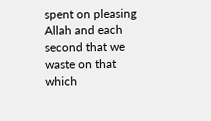spent on pleasing Allah and each second that we waste on that which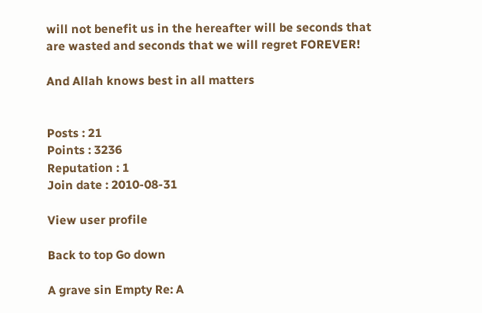will not benefit us in the hereafter will be seconds that are wasted and seconds that we will regret FOREVER!

And Allah knows best in all matters


Posts : 21
Points : 3236
Reputation : 1
Join date : 2010-08-31

View user profile

Back to top Go down

A grave sin Empty Re: A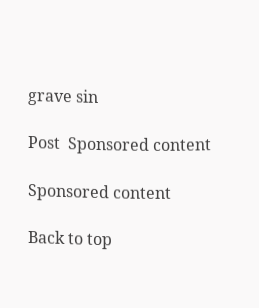grave sin

Post  Sponsored content

Sponsored content

Back to top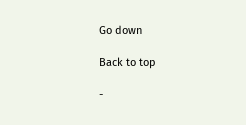Go down

Back to top

-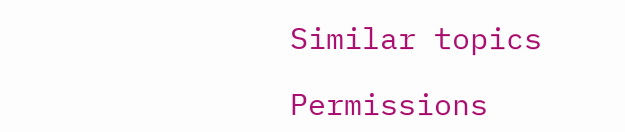Similar topics

Permissions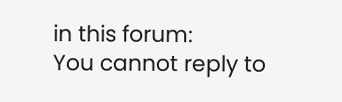in this forum:
You cannot reply to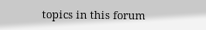topics in this forum